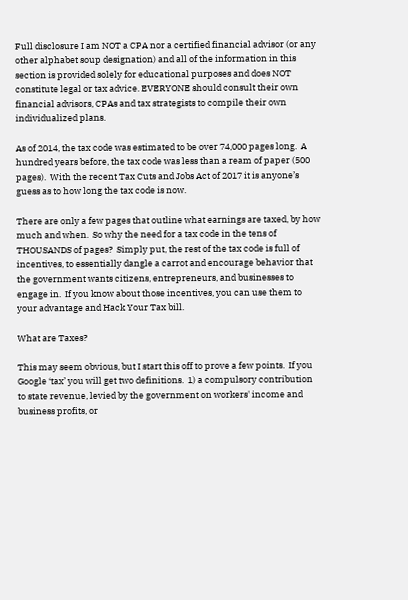Full disclosure I am NOT a CPA nor a certified financial advisor (or any other alphabet soup designation) and all of the information in this section is provided solely for educational purposes and does NOT constitute legal or tax advice. EVERYONE should consult their own financial advisors, CPAs and tax strategists to compile their own individualized plans.

As of 2014, the tax code was estimated to be over 74,000 pages long.  A hundred years before, the tax code was less than a ream of paper (500 pages).  With the recent Tax Cuts and Jobs Act of 2017 it is anyone’s guess as to how long the tax code is now.

There are only a few pages that outline what earnings are taxed, by how much and when.  So why the need for a tax code in the tens of THOUSANDS of pages?  Simply put, the rest of the tax code is full of incentives, to essentially dangle a carrot and encourage behavior that the government wants citizens, entrepreneurs, and businesses to engage in.  If you know about those incentives, you can use them to your advantage and Hack Your Tax bill.

What are Taxes?

This may seem obvious, but I start this off to prove a few points.  If you Google ‘tax’ you will get two definitions.  1) a compulsory contribution to state revenue, levied by the government on workers' income and business profits, or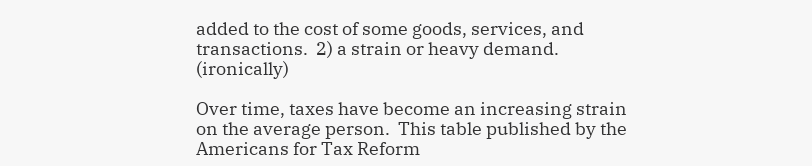added to the cost of some goods, services, and transactions.  2) a strain or heavy demand. (ironically)

Over time, taxes have become an increasing strain on the average person.  This table published by the Americans for Tax Reform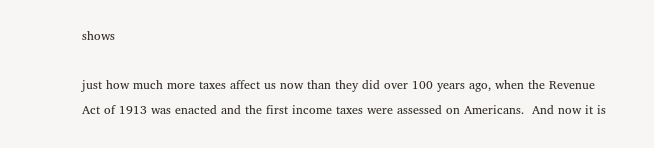shows

just how much more taxes affect us now than they did over 100 years ago, when the Revenue Act of 1913 was enacted and the first income taxes were assessed on Americans.  And now it is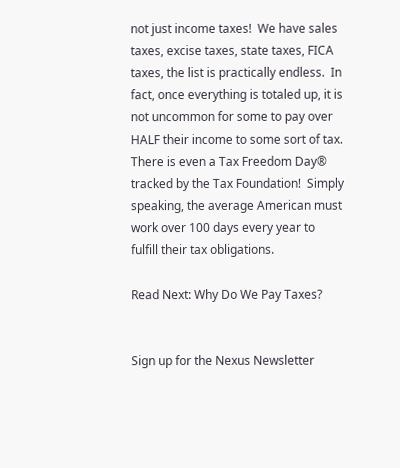not just income taxes!  We have sales taxes, excise taxes, state taxes, FICA taxes, the list is practically endless.  In fact, once everything is totaled up, it is not uncommon for some to pay over HALF their income to some sort of tax.  There is even a Tax Freedom Day® tracked by the Tax Foundation!  Simply speaking, the average American must work over 100 days every year to fulfill their tax obligations.

Read Next: Why Do We Pay Taxes?


Sign up for the Nexus Newsletter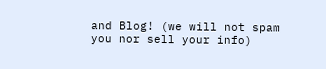and Blog! (we will not spam you nor sell your info)